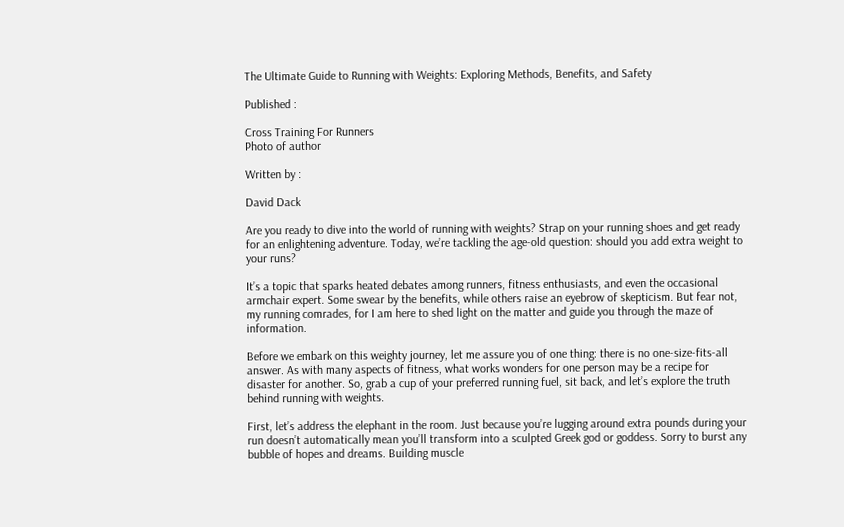The Ultimate Guide to Running with Weights: Exploring Methods, Benefits, and Safety

Published :

Cross Training For Runners
Photo of author

Written by :

David Dack

Are you ready to dive into the world of running with weights? Strap on your running shoes and get ready for an enlightening adventure. Today, we’re tackling the age-old question: should you add extra weight to your runs?

It’s a topic that sparks heated debates among runners, fitness enthusiasts, and even the occasional armchair expert. Some swear by the benefits, while others raise an eyebrow of skepticism. But fear not, my running comrades, for I am here to shed light on the matter and guide you through the maze of information.

Before we embark on this weighty journey, let me assure you of one thing: there is no one-size-fits-all answer. As with many aspects of fitness, what works wonders for one person may be a recipe for disaster for another. So, grab a cup of your preferred running fuel, sit back, and let’s explore the truth behind running with weights.

First, let’s address the elephant in the room. Just because you’re lugging around extra pounds during your run doesn’t automatically mean you’ll transform into a sculpted Greek god or goddess. Sorry to burst any bubble of hopes and dreams. Building muscle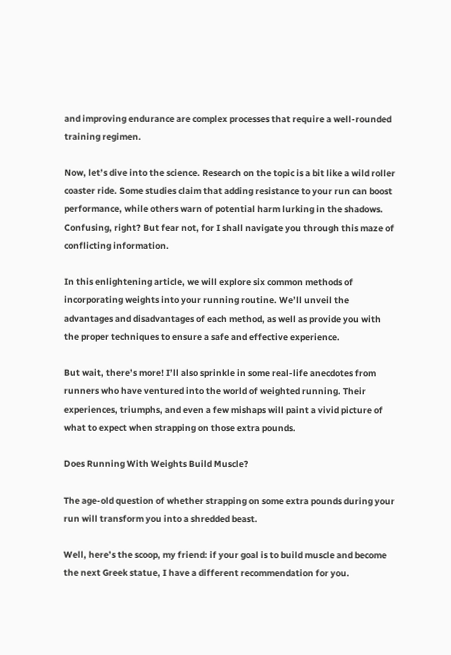and improving endurance are complex processes that require a well-rounded training regimen.

Now, let’s dive into the science. Research on the topic is a bit like a wild roller coaster ride. Some studies claim that adding resistance to your run can boost performance, while others warn of potential harm lurking in the shadows. Confusing, right? But fear not, for I shall navigate you through this maze of conflicting information.

In this enlightening article, we will explore six common methods of incorporating weights into your running routine. We’ll unveil the advantages and disadvantages of each method, as well as provide you with the proper techniques to ensure a safe and effective experience.

But wait, there’s more! I’ll also sprinkle in some real-life anecdotes from runners who have ventured into the world of weighted running. Their experiences, triumphs, and even a few mishaps will paint a vivid picture of what to expect when strapping on those extra pounds.

Does Running With Weights Build Muscle?

The age-old question of whether strapping on some extra pounds during your run will transform you into a shredded beast.

Well, here’s the scoop, my friend: if your goal is to build muscle and become the next Greek statue, I have a different recommendation for you.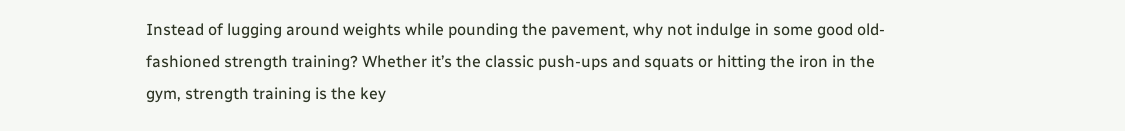Instead of lugging around weights while pounding the pavement, why not indulge in some good old-fashioned strength training? Whether it’s the classic push-ups and squats or hitting the iron in the gym, strength training is the key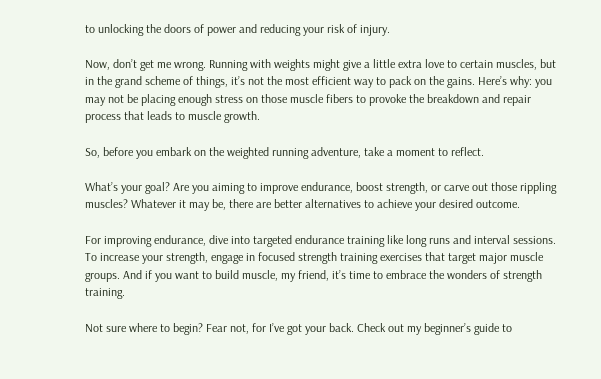to unlocking the doors of power and reducing your risk of injury.

Now, don’t get me wrong. Running with weights might give a little extra love to certain muscles, but in the grand scheme of things, it’s not the most efficient way to pack on the gains. Here’s why: you may not be placing enough stress on those muscle fibers to provoke the breakdown and repair process that leads to muscle growth.

So, before you embark on the weighted running adventure, take a moment to reflect.

What’s your goal? Are you aiming to improve endurance, boost strength, or carve out those rippling muscles? Whatever it may be, there are better alternatives to achieve your desired outcome.

For improving endurance, dive into targeted endurance training like long runs and interval sessions. To increase your strength, engage in focused strength training exercises that target major muscle groups. And if you want to build muscle, my friend, it’s time to embrace the wonders of strength training.

Not sure where to begin? Fear not, for I’ve got your back. Check out my beginner’s guide to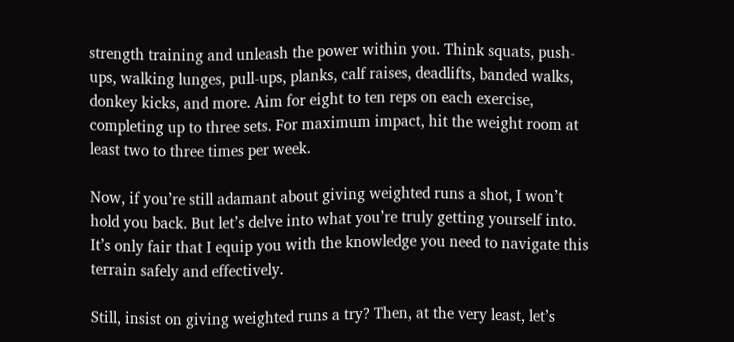strength training and unleash the power within you. Think squats, push-ups, walking lunges, pull-ups, planks, calf raises, deadlifts, banded walks, donkey kicks, and more. Aim for eight to ten reps on each exercise, completing up to three sets. For maximum impact, hit the weight room at least two to three times per week.

Now, if you’re still adamant about giving weighted runs a shot, I won’t hold you back. But let’s delve into what you’re truly getting yourself into. It’s only fair that I equip you with the knowledge you need to navigate this terrain safely and effectively.

Still, insist on giving weighted runs a try? Then, at the very least, let’s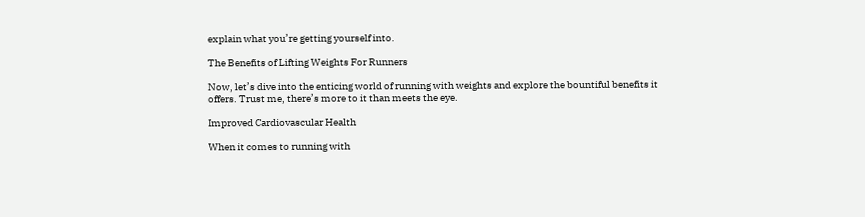explain what you’re getting yourself into.

The Benefits of Lifting Weights For Runners

Now, let’s dive into the enticing world of running with weights and explore the bountiful benefits it offers. Trust me, there’s more to it than meets the eye.

Improved Cardiovascular Health

When it comes to running with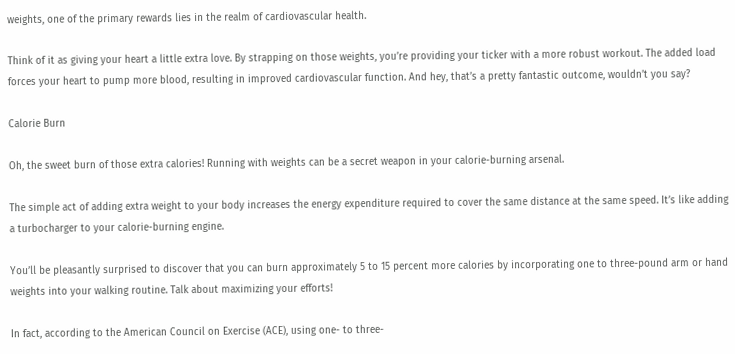weights, one of the primary rewards lies in the realm of cardiovascular health.

Think of it as giving your heart a little extra love. By strapping on those weights, you’re providing your ticker with a more robust workout. The added load forces your heart to pump more blood, resulting in improved cardiovascular function. And hey, that’s a pretty fantastic outcome, wouldn’t you say?

Calorie Burn

Oh, the sweet burn of those extra calories! Running with weights can be a secret weapon in your calorie-burning arsenal.

The simple act of adding extra weight to your body increases the energy expenditure required to cover the same distance at the same speed. It’s like adding a turbocharger to your calorie-burning engine.

You’ll be pleasantly surprised to discover that you can burn approximately 5 to 15 percent more calories by incorporating one to three-pound arm or hand weights into your walking routine. Talk about maximizing your efforts!

In fact, according to the American Council on Exercise (ACE), using one- to three-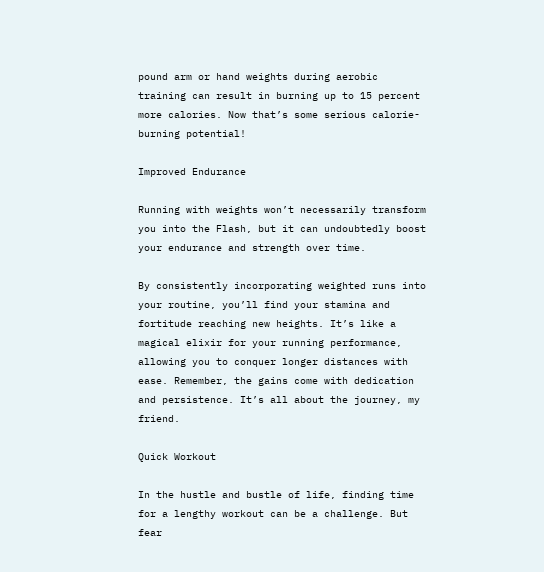pound arm or hand weights during aerobic training can result in burning up to 15 percent more calories. Now that’s some serious calorie-burning potential!

Improved Endurance

Running with weights won’t necessarily transform you into the Flash, but it can undoubtedly boost your endurance and strength over time.

By consistently incorporating weighted runs into your routine, you’ll find your stamina and fortitude reaching new heights. It’s like a magical elixir for your running performance, allowing you to conquer longer distances with ease. Remember, the gains come with dedication and persistence. It’s all about the journey, my friend.

Quick Workout

In the hustle and bustle of life, finding time for a lengthy workout can be a challenge. But fear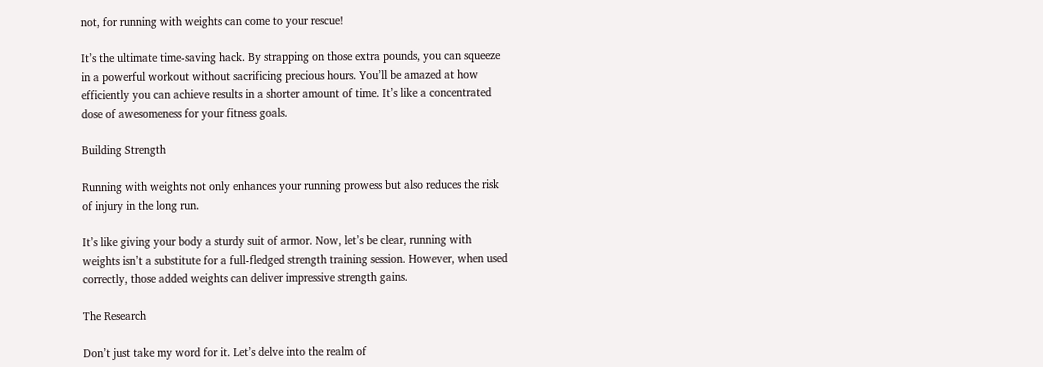not, for running with weights can come to your rescue!

It’s the ultimate time-saving hack. By strapping on those extra pounds, you can squeeze in a powerful workout without sacrificing precious hours. You’ll be amazed at how efficiently you can achieve results in a shorter amount of time. It’s like a concentrated dose of awesomeness for your fitness goals.

Building Strength

Running with weights not only enhances your running prowess but also reduces the risk of injury in the long run.

It’s like giving your body a sturdy suit of armor. Now, let’s be clear, running with weights isn’t a substitute for a full-fledged strength training session. However, when used correctly, those added weights can deliver impressive strength gains.

The Research

Don’t just take my word for it. Let’s delve into the realm of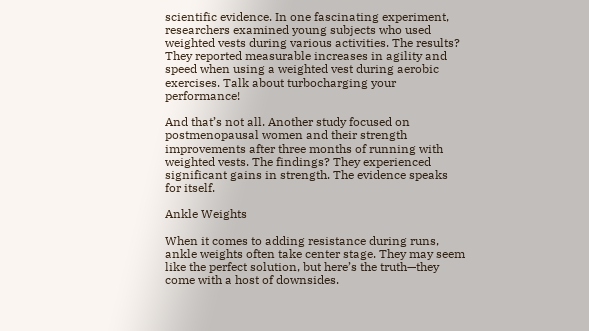scientific evidence. In one fascinating experiment, researchers examined young subjects who used weighted vests during various activities. The results? They reported measurable increases in agility and speed when using a weighted vest during aerobic exercises. Talk about turbocharging your performance!

And that’s not all. Another study focused on postmenopausal women and their strength improvements after three months of running with weighted vests. The findings? They experienced significant gains in strength. The evidence speaks for itself.

Ankle Weights

When it comes to adding resistance during runs, ankle weights often take center stage. They may seem like the perfect solution, but here’s the truth—they come with a host of downsides.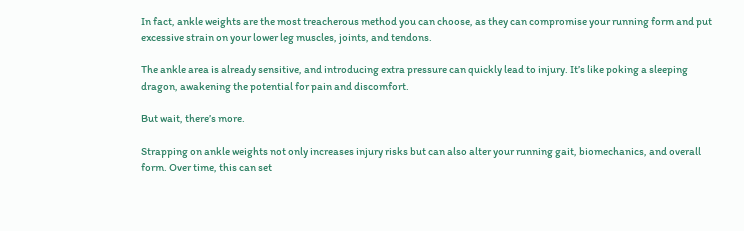In fact, ankle weights are the most treacherous method you can choose, as they can compromise your running form and put excessive strain on your lower leg muscles, joints, and tendons.

The ankle area is already sensitive, and introducing extra pressure can quickly lead to injury. It’s like poking a sleeping dragon, awakening the potential for pain and discomfort.

But wait, there’s more.

Strapping on ankle weights not only increases injury risks but can also alter your running gait, biomechanics, and overall form. Over time, this can set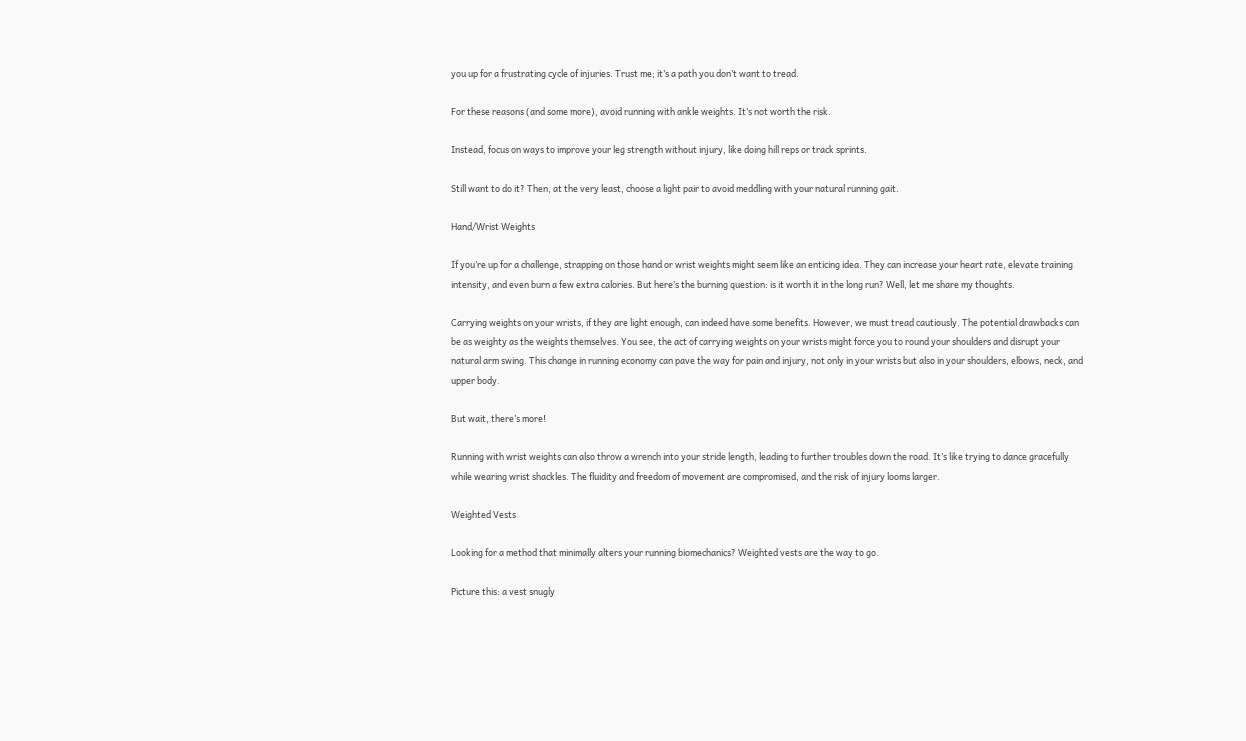you up for a frustrating cycle of injuries. Trust me; it’s a path you don’t want to tread.

For these reasons (and some more), avoid running with ankle weights. It’s not worth the risk.

Instead, focus on ways to improve your leg strength without injury, like doing hill reps or track sprints.

Still want to do it? Then, at the very least, choose a light pair to avoid meddling with your natural running gait.

Hand/Wrist Weights

If you’re up for a challenge, strapping on those hand or wrist weights might seem like an enticing idea. They can increase your heart rate, elevate training intensity, and even burn a few extra calories. But here’s the burning question: is it worth it in the long run? Well, let me share my thoughts.

Carrying weights on your wrists, if they are light enough, can indeed have some benefits. However, we must tread cautiously. The potential drawbacks can be as weighty as the weights themselves. You see, the act of carrying weights on your wrists might force you to round your shoulders and disrupt your natural arm swing. This change in running economy can pave the way for pain and injury, not only in your wrists but also in your shoulders, elbows, neck, and upper body.

But wait, there’s more!

Running with wrist weights can also throw a wrench into your stride length, leading to further troubles down the road. It’s like trying to dance gracefully while wearing wrist shackles. The fluidity and freedom of movement are compromised, and the risk of injury looms larger.

Weighted Vests

Looking for a method that minimally alters your running biomechanics? Weighted vests are the way to go.

Picture this: a vest snugly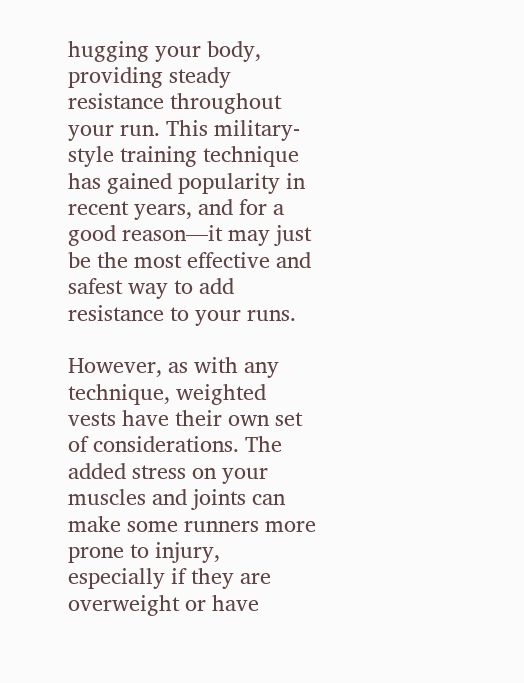hugging your body, providing steady resistance throughout your run. This military-style training technique has gained popularity in recent years, and for a good reason—it may just be the most effective and safest way to add resistance to your runs.

However, as with any technique, weighted vests have their own set of considerations. The added stress on your muscles and joints can make some runners more prone to injury, especially if they are overweight or have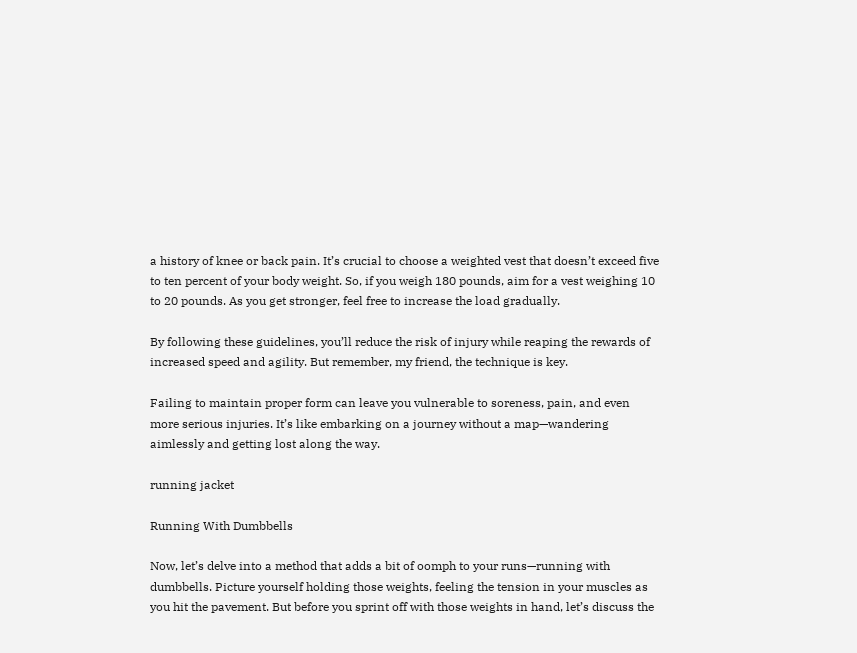a history of knee or back pain. It’s crucial to choose a weighted vest that doesn’t exceed five to ten percent of your body weight. So, if you weigh 180 pounds, aim for a vest weighing 10 to 20 pounds. As you get stronger, feel free to increase the load gradually.

By following these guidelines, you’ll reduce the risk of injury while reaping the rewards of increased speed and agility. But remember, my friend, the technique is key.

Failing to maintain proper form can leave you vulnerable to soreness, pain, and even more serious injuries. It’s like embarking on a journey without a map—wandering aimlessly and getting lost along the way.

running jacket

Running With Dumbbells

Now, let’s delve into a method that adds a bit of oomph to your runs—running with dumbbells. Picture yourself holding those weights, feeling the tension in your muscles as you hit the pavement. But before you sprint off with those weights in hand, let’s discuss the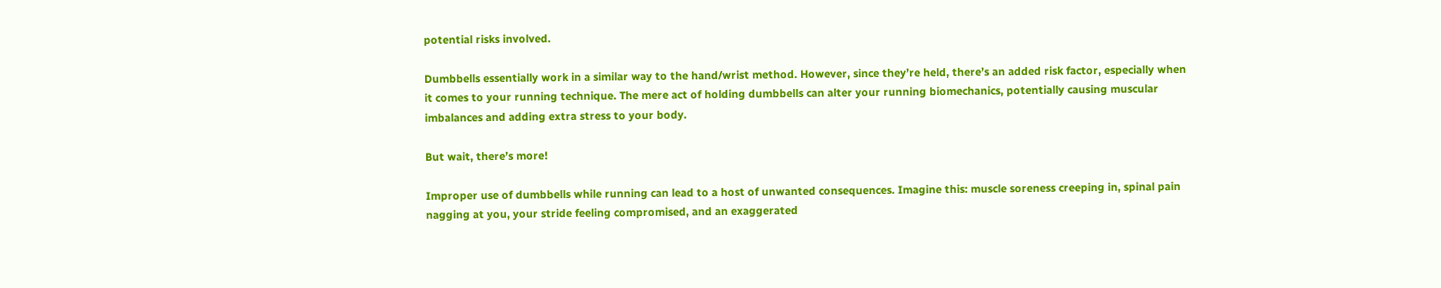potential risks involved.

Dumbbells essentially work in a similar way to the hand/wrist method. However, since they’re held, there’s an added risk factor, especially when it comes to your running technique. The mere act of holding dumbbells can alter your running biomechanics, potentially causing muscular imbalances and adding extra stress to your body.

But wait, there’s more!

Improper use of dumbbells while running can lead to a host of unwanted consequences. Imagine this: muscle soreness creeping in, spinal pain nagging at you, your stride feeling compromised, and an exaggerated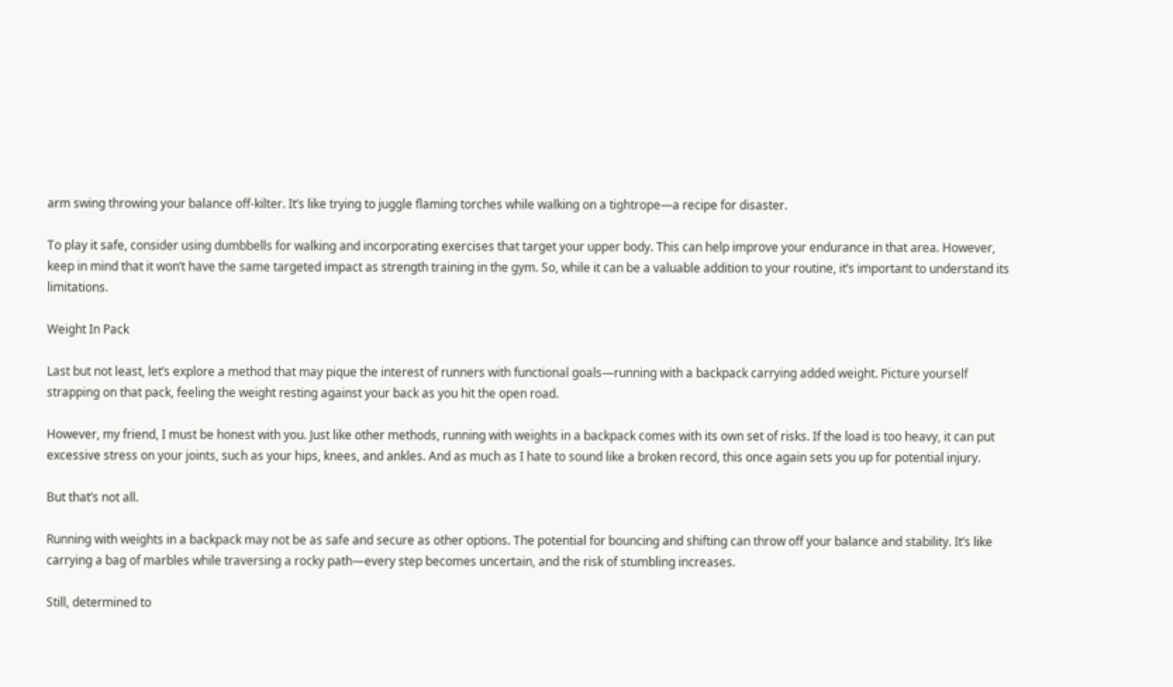arm swing throwing your balance off-kilter. It’s like trying to juggle flaming torches while walking on a tightrope—a recipe for disaster.

To play it safe, consider using dumbbells for walking and incorporating exercises that target your upper body. This can help improve your endurance in that area. However, keep in mind that it won’t have the same targeted impact as strength training in the gym. So, while it can be a valuable addition to your routine, it’s important to understand its limitations.

Weight In Pack

Last but not least, let’s explore a method that may pique the interest of runners with functional goals—running with a backpack carrying added weight. Picture yourself strapping on that pack, feeling the weight resting against your back as you hit the open road.

However, my friend, I must be honest with you. Just like other methods, running with weights in a backpack comes with its own set of risks. If the load is too heavy, it can put excessive stress on your joints, such as your hips, knees, and ankles. And as much as I hate to sound like a broken record, this once again sets you up for potential injury.

But that’s not all.

Running with weights in a backpack may not be as safe and secure as other options. The potential for bouncing and shifting can throw off your balance and stability. It’s like carrying a bag of marbles while traversing a rocky path—every step becomes uncertain, and the risk of stumbling increases.

Still, determined to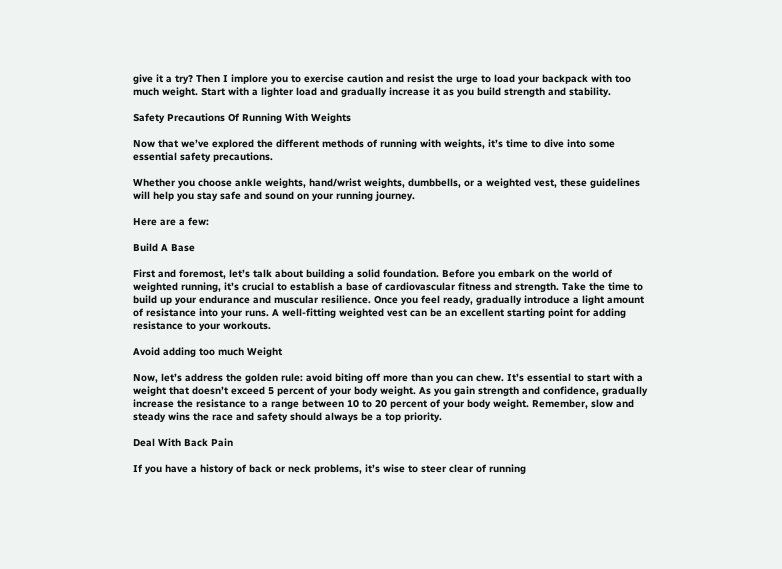give it a try? Then I implore you to exercise caution and resist the urge to load your backpack with too much weight. Start with a lighter load and gradually increase it as you build strength and stability.

Safety Precautions Of Running With Weights

Now that we’ve explored the different methods of running with weights, it’s time to dive into some essential safety precautions.

Whether you choose ankle weights, hand/wrist weights, dumbbells, or a weighted vest, these guidelines will help you stay safe and sound on your running journey.

Here are a few:

Build A Base

First and foremost, let’s talk about building a solid foundation. Before you embark on the world of weighted running, it’s crucial to establish a base of cardiovascular fitness and strength. Take the time to build up your endurance and muscular resilience. Once you feel ready, gradually introduce a light amount of resistance into your runs. A well-fitting weighted vest can be an excellent starting point for adding resistance to your workouts.

Avoid adding too much Weight

Now, let’s address the golden rule: avoid biting off more than you can chew. It’s essential to start with a weight that doesn’t exceed 5 percent of your body weight. As you gain strength and confidence, gradually increase the resistance to a range between 10 to 20 percent of your body weight. Remember, slow and steady wins the race and safety should always be a top priority.

Deal With Back Pain

If you have a history of back or neck problems, it’s wise to steer clear of running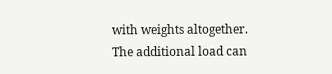with weights altogether. The additional load can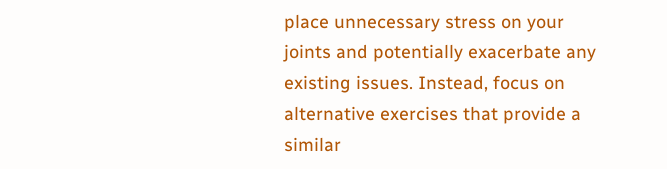place unnecessary stress on your joints and potentially exacerbate any existing issues. Instead, focus on alternative exercises that provide a similar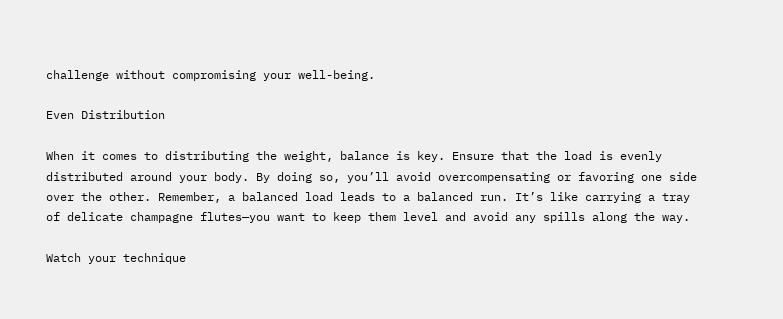challenge without compromising your well-being.

Even Distribution

When it comes to distributing the weight, balance is key. Ensure that the load is evenly distributed around your body. By doing so, you’ll avoid overcompensating or favoring one side over the other. Remember, a balanced load leads to a balanced run. It’s like carrying a tray of delicate champagne flutes—you want to keep them level and avoid any spills along the way.

Watch your technique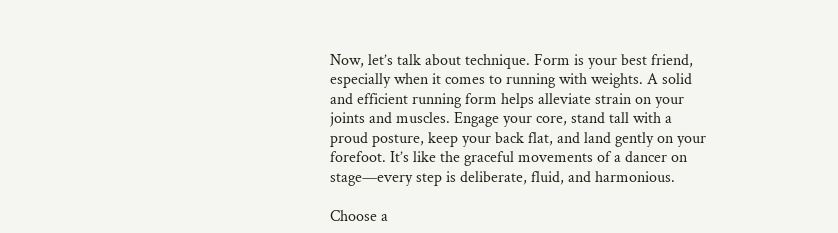Now, let’s talk about technique. Form is your best friend, especially when it comes to running with weights. A solid and efficient running form helps alleviate strain on your joints and muscles. Engage your core, stand tall with a proud posture, keep your back flat, and land gently on your forefoot. It’s like the graceful movements of a dancer on stage—every step is deliberate, fluid, and harmonious.

Choose a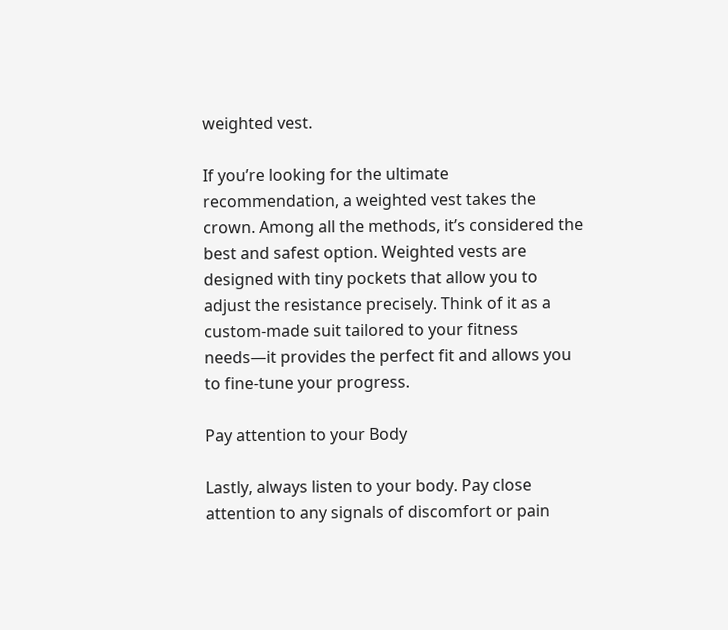weighted vest.

If you’re looking for the ultimate recommendation, a weighted vest takes the crown. Among all the methods, it’s considered the best and safest option. Weighted vests are designed with tiny pockets that allow you to adjust the resistance precisely. Think of it as a custom-made suit tailored to your fitness needs—it provides the perfect fit and allows you to fine-tune your progress.

Pay attention to your Body

Lastly, always listen to your body. Pay close attention to any signals of discomfort or pain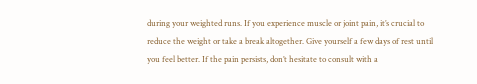during your weighted runs. If you experience muscle or joint pain, it’s crucial to reduce the weight or take a break altogether. Give yourself a few days of rest until you feel better. If the pain persists, don’t hesitate to consult with a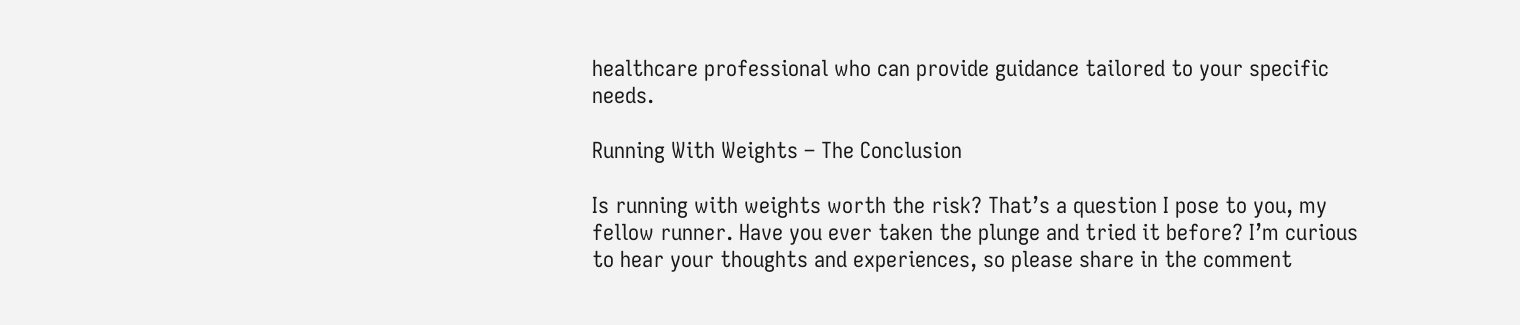healthcare professional who can provide guidance tailored to your specific needs.

Running With Weights – The Conclusion

Is running with weights worth the risk? That’s a question I pose to you, my fellow runner. Have you ever taken the plunge and tried it before? I’m curious to hear your thoughts and experiences, so please share in the comment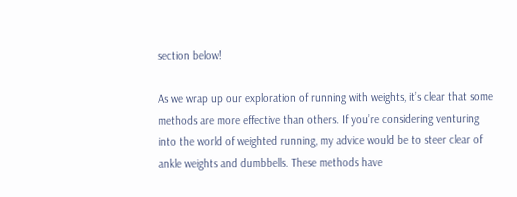section below!

As we wrap up our exploration of running with weights, it’s clear that some methods are more effective than others. If you’re considering venturing into the world of weighted running, my advice would be to steer clear of ankle weights and dumbbells. These methods have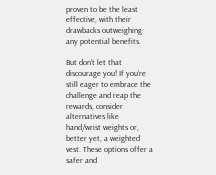proven to be the least effective, with their drawbacks outweighing any potential benefits.

But don’t let that discourage you! If you’re still eager to embrace the challenge and reap the rewards, consider alternatives like hand/wrist weights or, better yet, a weighted vest. These options offer a safer and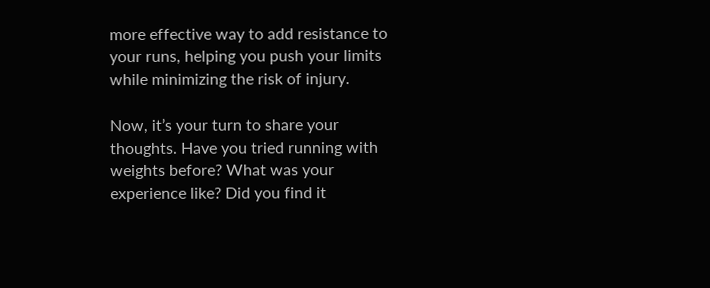more effective way to add resistance to your runs, helping you push your limits while minimizing the risk of injury.

Now, it’s your turn to share your thoughts. Have you tried running with weights before? What was your experience like? Did you find it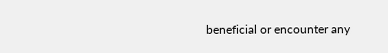beneficial or encounter any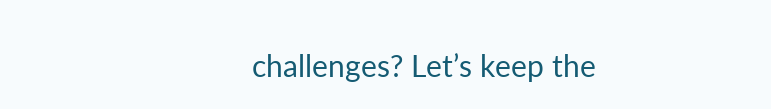challenges? Let’s keep the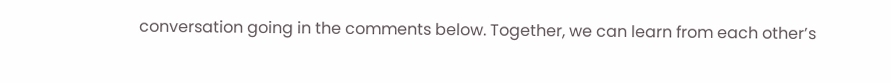conversation going in the comments below. Together, we can learn from each other’s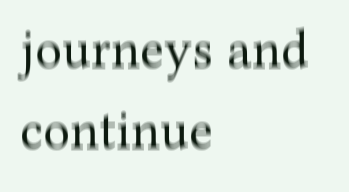journeys and continue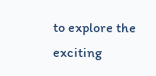to explore the exciting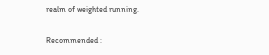realm of weighted running.

Recommended :